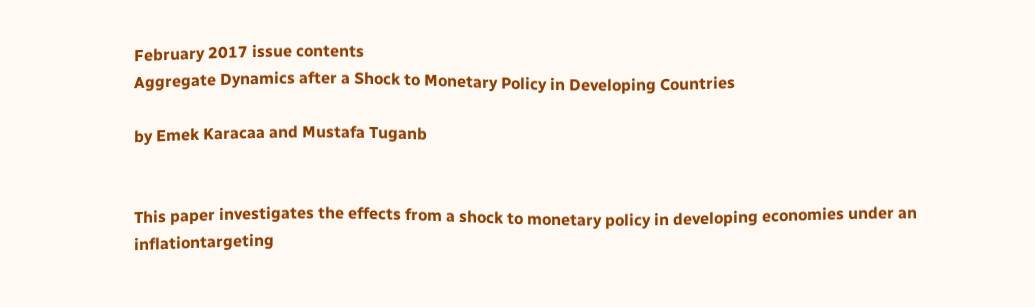February 2017 issue contents
Aggregate Dynamics after a Shock to Monetary Policy in Developing Countries

by Emek Karacaa and Mustafa Tuganb


This paper investigates the effects from a shock to monetary policy in developing economies under an inflationtargeting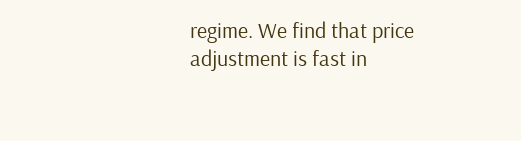regime. We find that price adjustment is fast in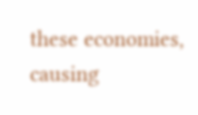these economies, causing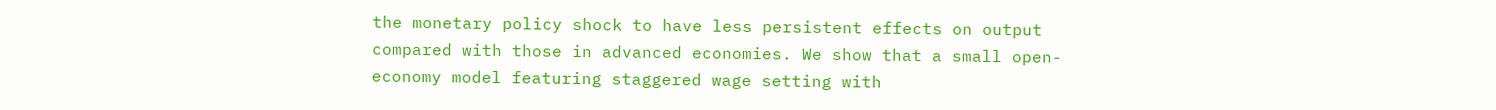the monetary policy shock to have less persistent effects on output compared with those in advanced economies. We show that a small open-economy model featuring staggered wage setting with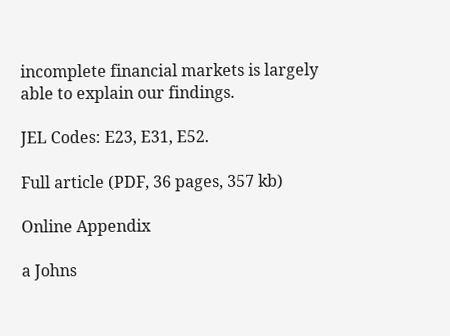incomplete financial markets is largely able to explain our findings.

JEL Codes: E23, E31, E52.

Full article (PDF, 36 pages, 357 kb)

Online Appendix

a Johns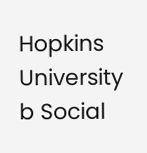Hopkins University
b Social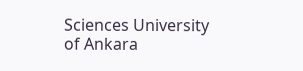Sciences University of Ankara